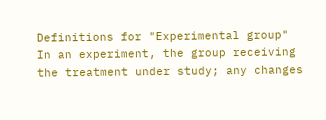Definitions for "Experimental group"
In an experiment, the group receiving the treatment under study; any changes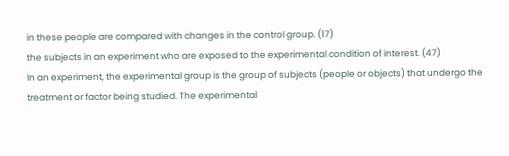in these people are compared with changes in the control group. (17)
the subjects in an experiment who are exposed to the experimental condition of interest. (47)
In an experiment, the experimental group is the group of subjects (people or objects) that undergo the treatment or factor being studied. The experimental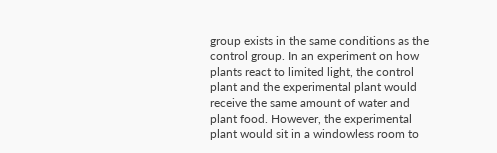group exists in the same conditions as the control group. In an experiment on how plants react to limited light, the control plant and the experimental plant would receive the same amount of water and plant food. However, the experimental plant would sit in a windowless room to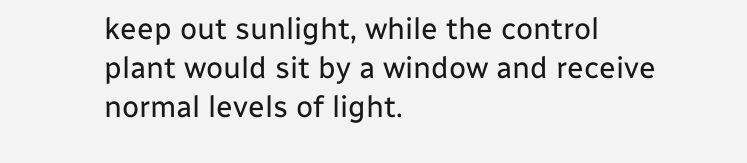keep out sunlight, while the control plant would sit by a window and receive normal levels of light.